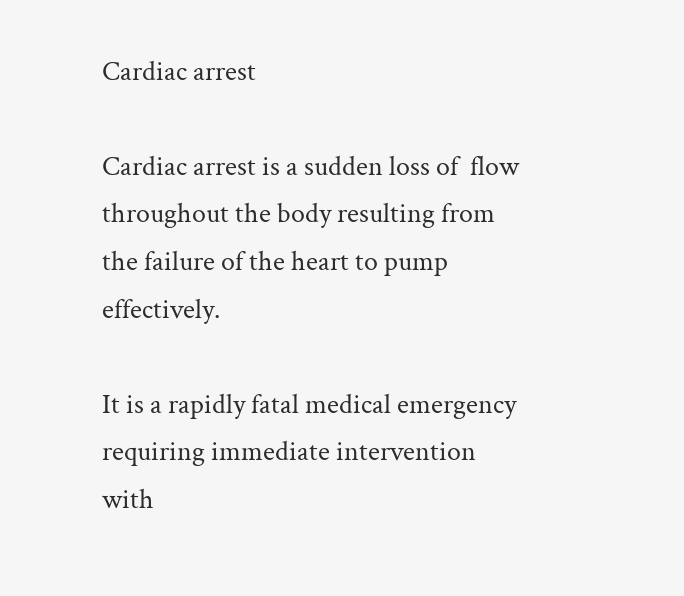Cardiac arrest

Cardiac arrest is a sudden loss of  flow throughout the body resulting from the failure of the heart to pump effectively.

It is a rapidly fatal medical emergency requiring immediate intervention with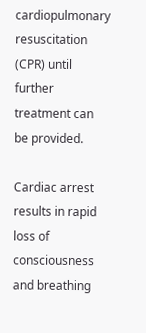cardiopulmonary resuscitation (CPR) until further treatment can be provided.

Cardiac arrest results in rapid loss of consciousness and breathing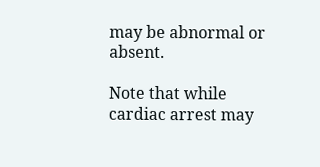may be abnormal or absent.

Note that while cardiac arrest may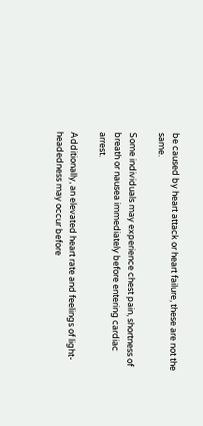be caused by heart attack or heart failure, these are not the same.

Some individuals may experience chest pain, shortness of breath or nausea immediately before entering cardiac arrest.

Additionally, an elevated heart rate and feelings of light-headedness may occur before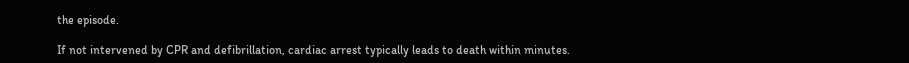the episode.

If not intervened by CPR and defibrillation, cardiac arrest typically leads to death within minutes.